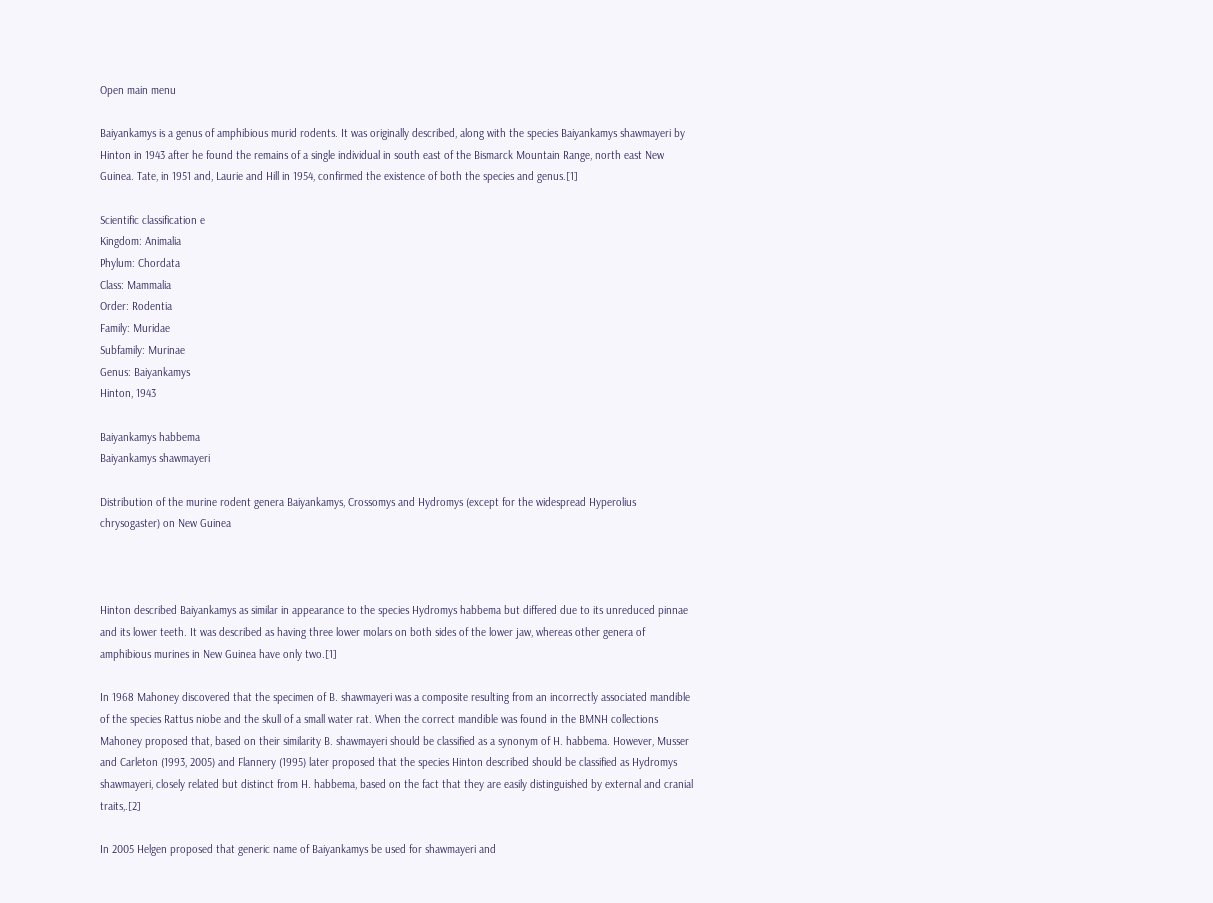Open main menu

Baiyankamys is a genus of amphibious murid rodents. It was originally described, along with the species Baiyankamys shawmayeri by Hinton in 1943 after he found the remains of a single individual in south east of the Bismarck Mountain Range, north east New Guinea. Tate, in 1951 and, Laurie and Hill in 1954, confirmed the existence of both the species and genus.[1]

Scientific classification e
Kingdom: Animalia
Phylum: Chordata
Class: Mammalia
Order: Rodentia
Family: Muridae
Subfamily: Murinae
Genus: Baiyankamys
Hinton, 1943

Baiyankamys habbema
Baiyankamys shawmayeri

Distribution of the murine rodent genera Baiyankamys, Crossomys and Hydromys (except for the widespread Hyperolius chrysogaster) on New Guinea



Hinton described Baiyankamys as similar in appearance to the species Hydromys habbema but differed due to its unreduced pinnae and its lower teeth. It was described as having three lower molars on both sides of the lower jaw, whereas other genera of amphibious murines in New Guinea have only two.[1]

In 1968 Mahoney discovered that the specimen of B. shawmayeri was a composite resulting from an incorrectly associated mandible of the species Rattus niobe and the skull of a small water rat. When the correct mandible was found in the BMNH collections Mahoney proposed that, based on their similarity B. shawmayeri should be classified as a synonym of H. habbema. However, Musser and Carleton (1993, 2005) and Flannery (1995) later proposed that the species Hinton described should be classified as Hydromys shawmayeri, closely related but distinct from H. habbema, based on the fact that they are easily distinguished by external and cranial traits,.[2]

In 2005 Helgen proposed that generic name of Baiyankamys be used for shawmayeri and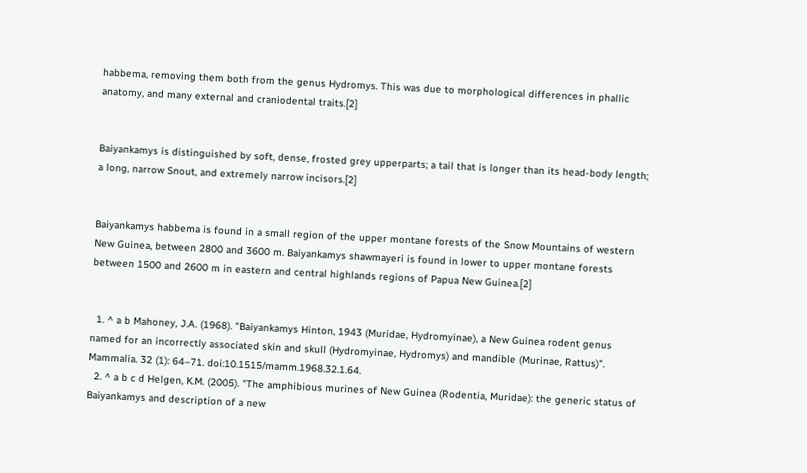habbema, removing them both from the genus Hydromys. This was due to morphological differences in phallic anatomy, and many external and craniodental traits.[2]


Baiyankamys is distinguished by soft, dense, frosted grey upperparts; a tail that is longer than its head-body length; a long, narrow Snout, and extremely narrow incisors.[2]


Baiyankamys habbema is found in a small region of the upper montane forests of the Snow Mountains of western New Guinea, between 2800 and 3600 m. Baiyankamys shawmayeri is found in lower to upper montane forests between 1500 and 2600 m in eastern and central highlands regions of Papua New Guinea.[2]


  1. ^ a b Mahoney, J.A. (1968). "Baiyankamys Hinton, 1943 (Muridae, Hydromyinae), a New Guinea rodent genus named for an incorrectly associated skin and skull (Hydromyinae, Hydromys) and mandible (Murinae, Rattus)". Mammalia. 32 (1): 64–71. doi:10.1515/mamm.1968.32.1.64.
  2. ^ a b c d Helgen, K.M. (2005). "The amphibious murines of New Guinea (Rodentia, Muridae): the generic status of Baiyankamys and description of a new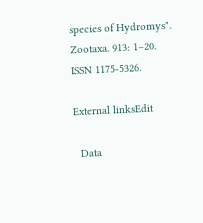species of Hydromys". Zootaxa. 913: 1–20. ISSN 1175-5326.

External linksEdit

  Data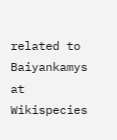related to Baiyankamys at Wikispecies